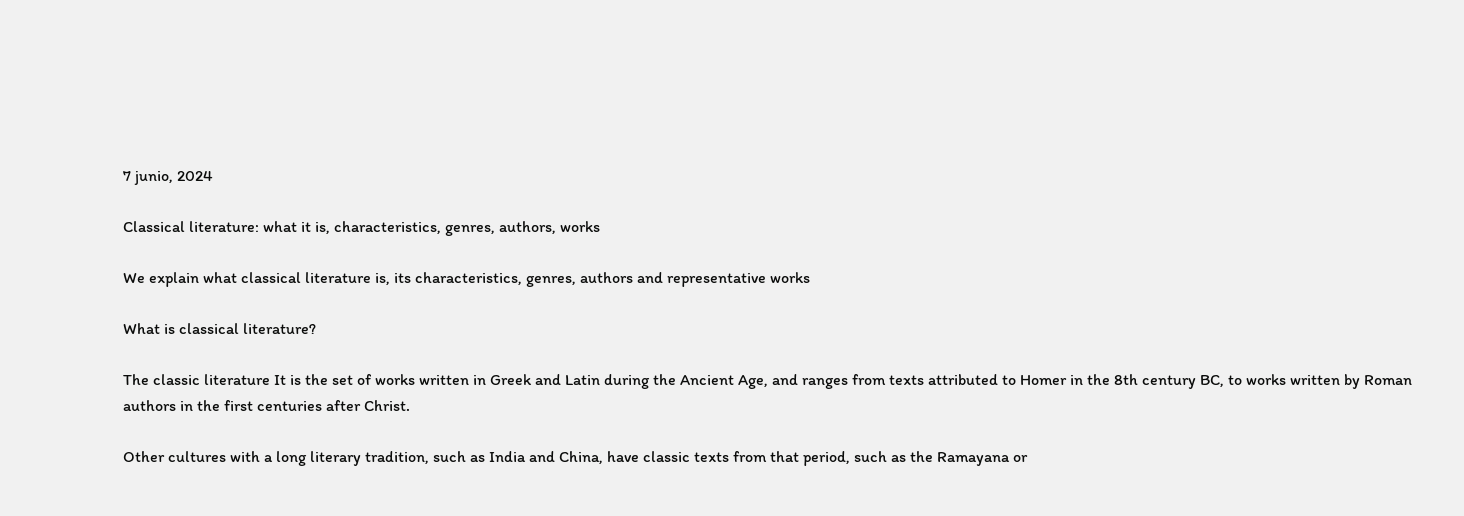7 junio, 2024

Classical literature: what it is, characteristics, genres, authors, works

We explain what classical literature is, its characteristics, genres, authors and representative works

What is classical literature?

The classic literature It is the set of works written in Greek and Latin during the Ancient Age, and ranges from texts attributed to Homer in the 8th century BC, to works written by Roman authors in the first centuries after Christ.

Other cultures with a long literary tradition, such as India and China, have classic texts from that period, such as the Ramayana or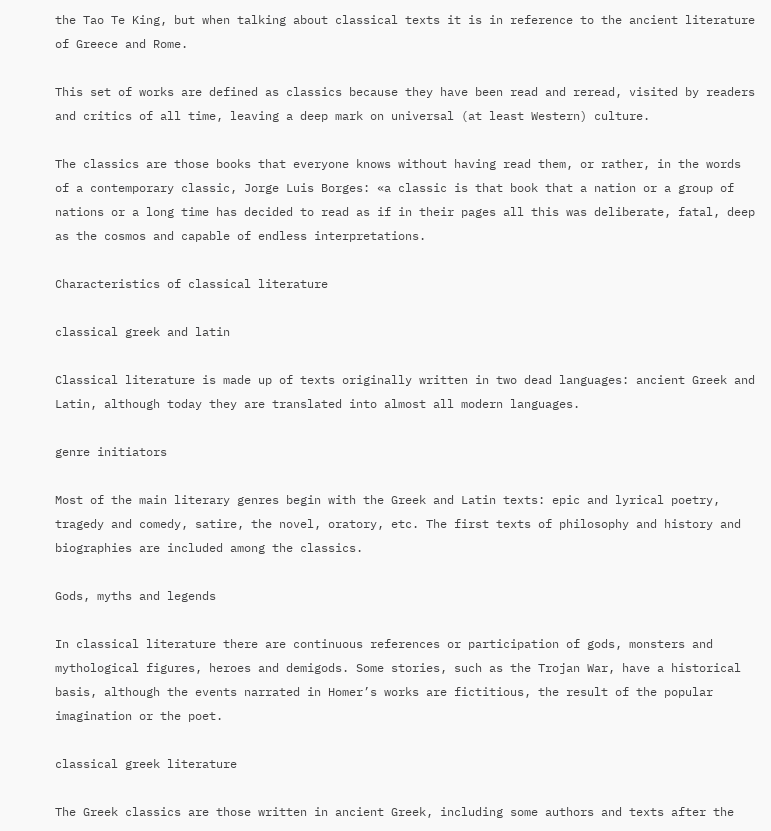the Tao Te King, but when talking about classical texts it is in reference to the ancient literature of Greece and Rome.

This set of works are defined as classics because they have been read and reread, visited by readers and critics of all time, leaving a deep mark on universal (at least Western) culture.

The classics are those books that everyone knows without having read them, or rather, in the words of a contemporary classic, Jorge Luis Borges: «a classic is that book that a nation or a group of nations or a long time has decided to read as if in their pages all this was deliberate, fatal, deep as the cosmos and capable of endless interpretations.

Characteristics of classical literature

classical greek and latin

Classical literature is made up of texts originally written in two dead languages: ancient Greek and Latin, although today they are translated into almost all modern languages.

genre initiators

Most of the main literary genres begin with the Greek and Latin texts: epic and lyrical poetry, tragedy and comedy, satire, the novel, oratory, etc. The first texts of philosophy and history and biographies are included among the classics.

Gods, myths and legends

In classical literature there are continuous references or participation of gods, monsters and mythological figures, heroes and demigods. Some stories, such as the Trojan War, have a historical basis, although the events narrated in Homer’s works are fictitious, the result of the popular imagination or the poet.

classical greek literature

The Greek classics are those written in ancient Greek, including some authors and texts after the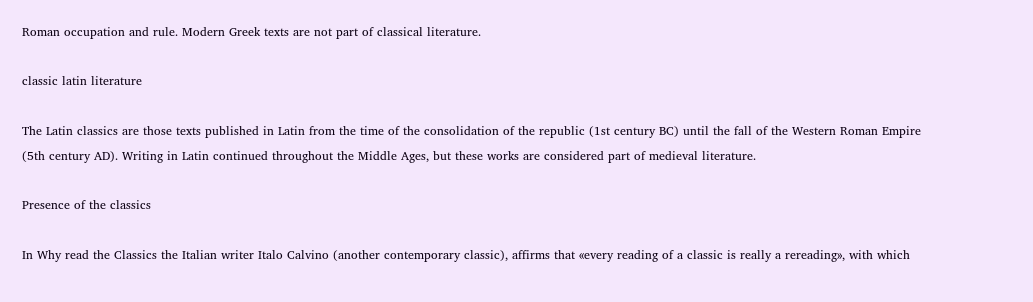Roman occupation and rule. Modern Greek texts are not part of classical literature.

classic latin literature

The Latin classics are those texts published in Latin from the time of the consolidation of the republic (1st century BC) until the fall of the Western Roman Empire (5th century AD). Writing in Latin continued throughout the Middle Ages, but these works are considered part of medieval literature.

Presence of the classics

In Why read the Classics the Italian writer Italo Calvino (another contemporary classic), affirms that «every reading of a classic is really a rereading», with which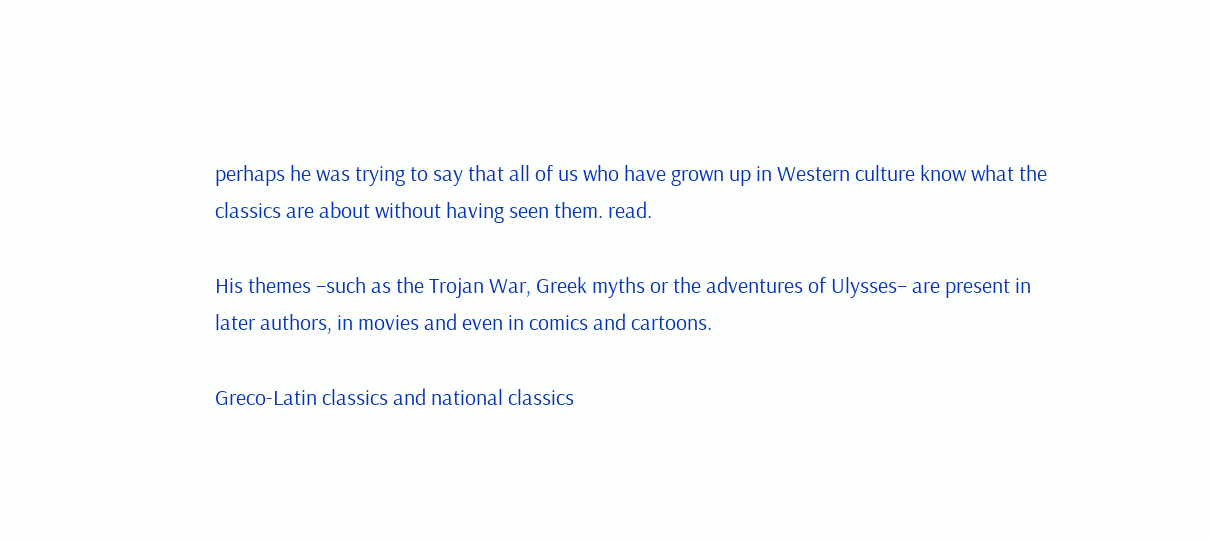perhaps he was trying to say that all of us who have grown up in Western culture know what the classics are about without having seen them. read.

His themes –such as the Trojan War, Greek myths or the adventures of Ulysses– are present in later authors, in movies and even in comics and cartoons.

Greco-Latin classics and national classics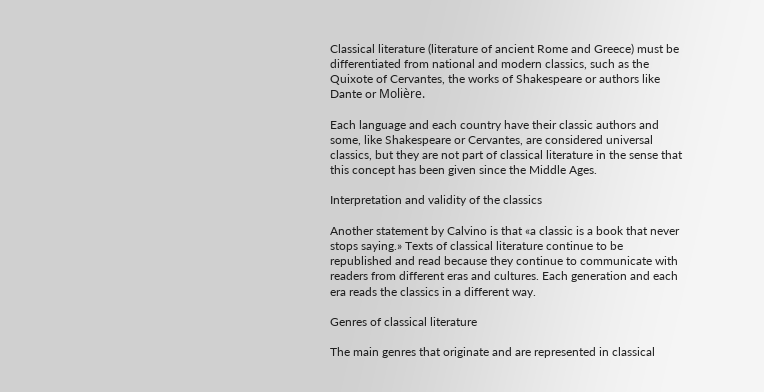Classical literature (literature of ancient Rome and Greece) must be differentiated from national and modern classics, such as the Quixote of Cervantes, the works of Shakespeare or authors like Dante or Molière.

Each language and each country have their classic authors and some, like Shakespeare or Cervantes, are considered universal classics, but they are not part of classical literature in the sense that this concept has been given since the Middle Ages.

Interpretation and validity of the classics

Another statement by Calvino is that «a classic is a book that never stops saying.» Texts of classical literature continue to be republished and read because they continue to communicate with readers from different eras and cultures. Each generation and each era reads the classics in a different way.

Genres of classical literature

The main genres that originate and are represented in classical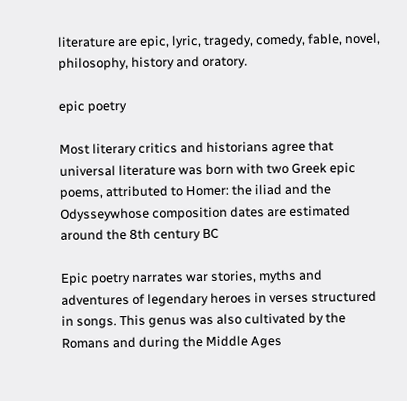literature are epic, lyric, tragedy, comedy, fable, novel, philosophy, history and oratory.

epic poetry

Most literary critics and historians agree that universal literature was born with two Greek epic poems, attributed to Homer: the iliad and the Odysseywhose composition dates are estimated around the 8th century BC

Epic poetry narrates war stories, myths and adventures of legendary heroes in verses structured in songs. This genus was also cultivated by the Romans and during the Middle Ages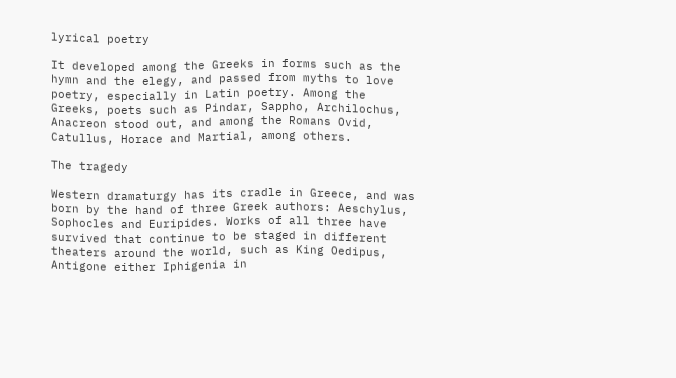lyrical poetry

It developed among the Greeks in forms such as the hymn and the elegy, and passed from myths to love poetry, especially in Latin poetry. Among the Greeks, poets such as Pindar, Sappho, Archilochus, Anacreon stood out, and among the Romans Ovid, Catullus, Horace and Martial, among others.

The tragedy

Western dramaturgy has its cradle in Greece, and was born by the hand of three Greek authors: Aeschylus, Sophocles and Euripides. Works of all three have survived that continue to be staged in different theaters around the world, such as King Oedipus, Antigone either Iphigenia in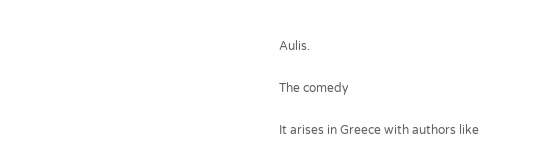Aulis.

The comedy

It arises in Greece with authors like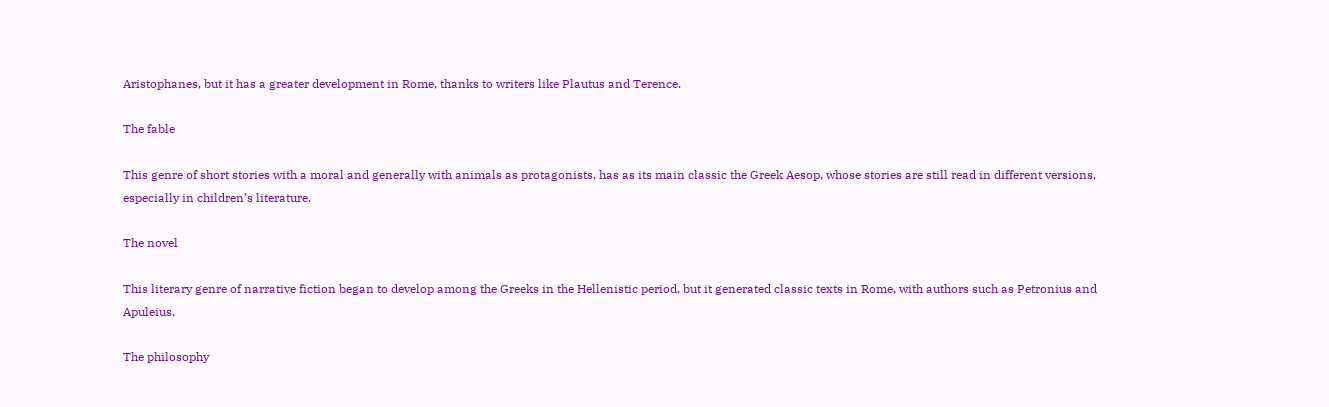Aristophanes, but it has a greater development in Rome, thanks to writers like Plautus and Terence.

The fable

This genre of short stories with a moral and generally with animals as protagonists, has as its main classic the Greek Aesop, whose stories are still read in different versions, especially in children’s literature.

The novel

This literary genre of narrative fiction began to develop among the Greeks in the Hellenistic period, but it generated classic texts in Rome, with authors such as Petronius and Apuleius.

The philosophy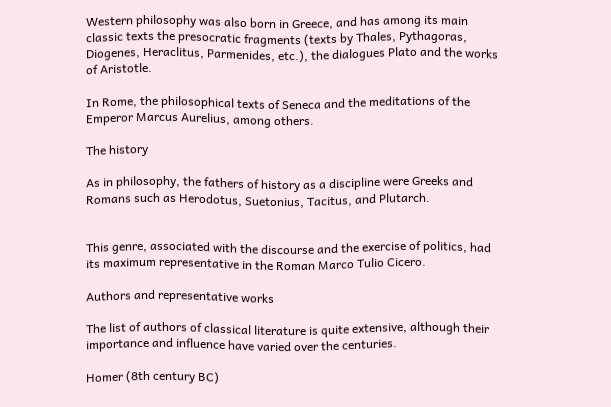Western philosophy was also born in Greece, and has among its main classic texts the presocratic fragments (texts by Thales, Pythagoras, Diogenes, Heraclitus, Parmenides, etc.), the dialogues Plato and the works of Aristotle.

In Rome, the philosophical texts of Seneca and the meditations of the Emperor Marcus Aurelius, among others.

The history

As in philosophy, the fathers of history as a discipline were Greeks and Romans such as Herodotus, Suetonius, Tacitus, and Plutarch.


This genre, associated with the discourse and the exercise of politics, had its maximum representative in the Roman Marco Tulio Cicero.

Authors and representative works

The list of authors of classical literature is quite extensive, although their importance and influence have varied over the centuries.

Homer (8th century BC)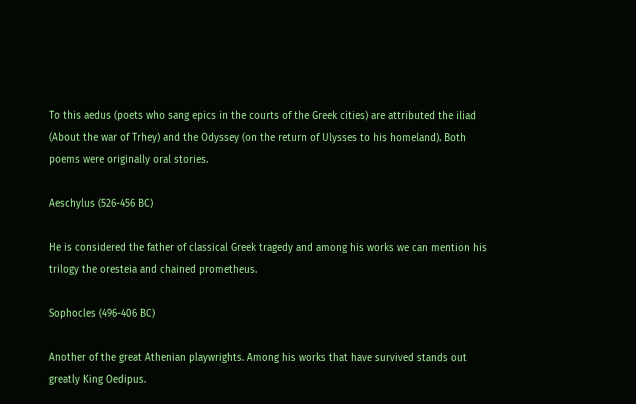To this aedus (poets who sang epics in the courts of the Greek cities) are attributed the iliad (About the war of Trhey) and the Odyssey (on the return of Ulysses to his homeland). Both poems were originally oral stories.

Aeschylus (526-456 BC)

He is considered the father of classical Greek tragedy and among his works we can mention his trilogy the oresteia and chained prometheus.

Sophocles (496-406 BC)

Another of the great Athenian playwrights. Among his works that have survived stands out greatly King Oedipus.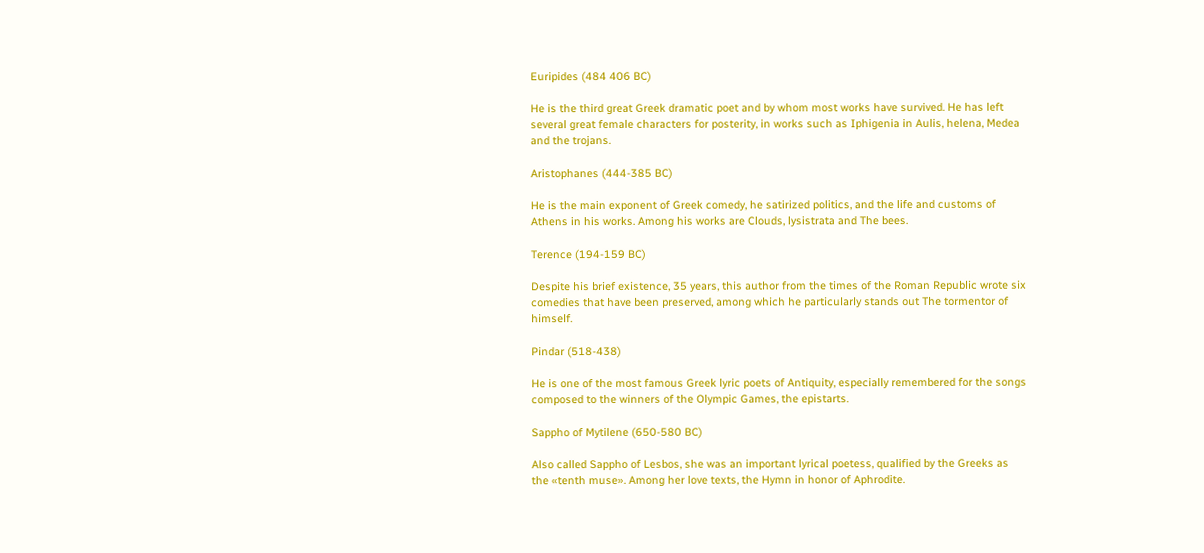Euripides (484 406 BC)

He is the third great Greek dramatic poet and by whom most works have survived. He has left several great female characters for posterity, in works such as Iphigenia in Aulis, helena, Medea and the trojans.

Aristophanes (444-385 BC)

He is the main exponent of Greek comedy, he satirized politics, and the life and customs of Athens in his works. Among his works are Clouds, lysistrata and The bees.

Terence (194-159 BC)

Despite his brief existence, 35 years, this author from the times of the Roman Republic wrote six comedies that have been preserved, among which he particularly stands out The tormentor of himself.

Pindar (518-438)

He is one of the most famous Greek lyric poets of Antiquity, especially remembered for the songs composed to the winners of the Olympic Games, the epistarts.

Sappho of Mytilene (650-580 BC)

Also called Sappho of Lesbos, she was an important lyrical poetess, qualified by the Greeks as the «tenth muse». Among her love texts, the Hymn in honor of Aphrodite.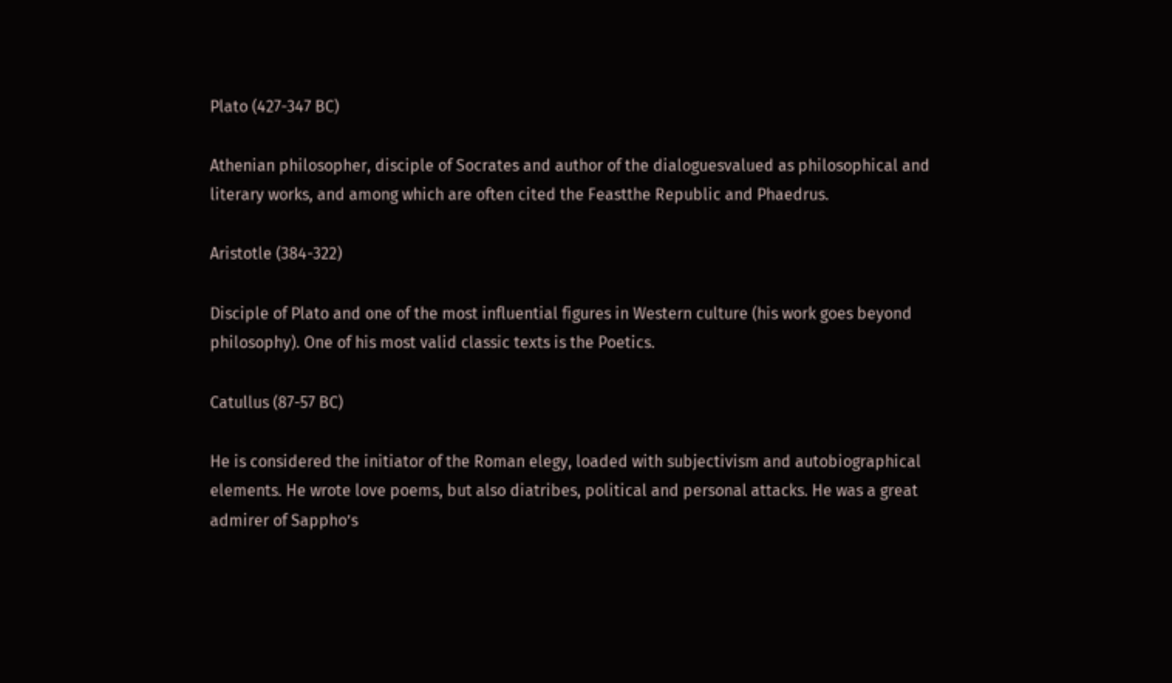Plato (427-347 BC)

Athenian philosopher, disciple of Socrates and author of the dialoguesvalued as philosophical and literary works, and among which are often cited the Feastthe Republic and Phaedrus.

Aristotle (384-322)

Disciple of Plato and one of the most influential figures in Western culture (his work goes beyond philosophy). One of his most valid classic texts is the Poetics.

Catullus (87-57 BC)

He is considered the initiator of the Roman elegy, loaded with subjectivism and autobiographical elements. He wrote love poems, but also diatribes, political and personal attacks. He was a great admirer of Sappho’s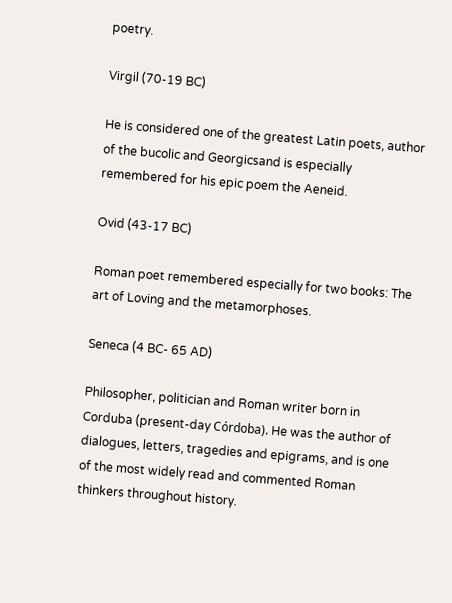poetry.

Virgil (70-19 BC)

He is considered one of the greatest Latin poets, author of the bucolic and Georgicsand is especially remembered for his epic poem the Aeneid.

Ovid (43-17 BC)

Roman poet remembered especially for two books: The art of Loving and the metamorphoses.

Seneca (4 BC- 65 AD)

Philosopher, politician and Roman writer born in Corduba (present-day Córdoba). He was the author of dialogues, letters, tragedies and epigrams, and is one of the most widely read and commented Roman thinkers throughout history.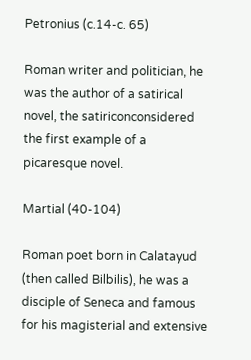Petronius (c.14-c. 65)

Roman writer and politician, he was the author of a satirical novel, the satiriconconsidered the first example of a picaresque novel.

Martial (40-104)

Roman poet born in Calatayud (then called Bilbilis), he was a disciple of Seneca and famous for his magisterial and extensive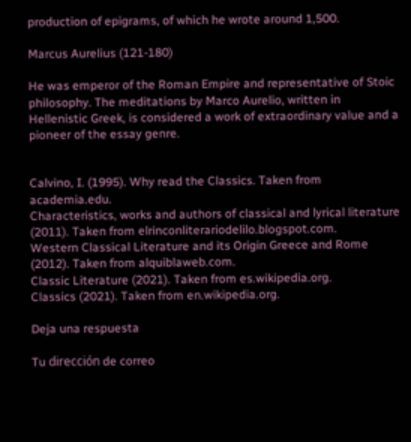production of epigrams, of which he wrote around 1,500.

Marcus Aurelius (121-180)

He was emperor of the Roman Empire and representative of Stoic philosophy. The meditations by Marco Aurelio, written in Hellenistic Greek, is considered a work of extraordinary value and a pioneer of the essay genre.


Calvino, I. (1995). Why read the Classics. Taken from academia.edu.
Characteristics, works and authors of classical and lyrical literature (2011). Taken from elrinconliterariodelilo.blogspot.com.
Western Classical Literature and its Origin Greece and Rome (2012). Taken from alquiblaweb.com.
Classic Literature (2021). Taken from es.wikipedia.org.
Classics (2021). Taken from en.wikipedia.org.

Deja una respuesta

Tu dirección de correo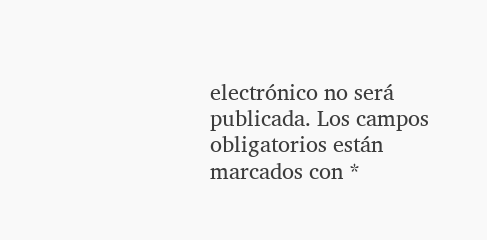electrónico no será publicada. Los campos obligatorios están marcados con *